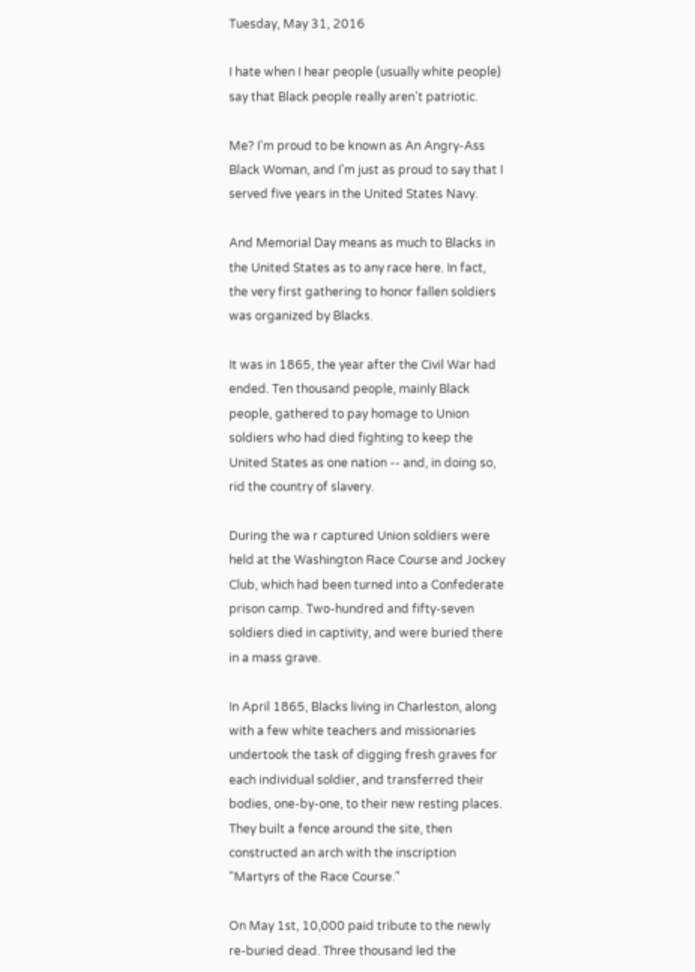Tuesday, May 31, 2016

I hate when I hear people (usually white people) say that Black people really aren't patriotic.

Me? I'm proud to be known as An Angry-Ass Black Woman, and I'm just as proud to say that I served five years in the United States Navy.

And Memorial Day means as much to Blacks in the United States as to any race here. In fact, the very first gathering to honor fallen soldiers was organized by Blacks.

It was in 1865, the year after the Civil War had ended. Ten thousand people, mainly Black people, gathered to pay homage to Union soldiers who had died fighting to keep the United States as one nation -- and, in doing so, rid the country of slavery.

During the wa r captured Union soldiers were held at the Washington Race Course and Jockey Club, which had been turned into a Confederate prison camp. Two-hundred and fifty-seven soldiers died in captivity, and were buried there in a mass grave.

In April 1865, Blacks living in Charleston, along with a few white teachers and missionaries undertook the task of digging fresh graves for each individual soldier, and transferred their bodies, one-by-one, to their new resting places. They built a fence around the site, then constructed an arch with the inscription "Martyrs of the Race Course."

On May 1st, 10,000 paid tribute to the newly re-buried dead. Three thousand led the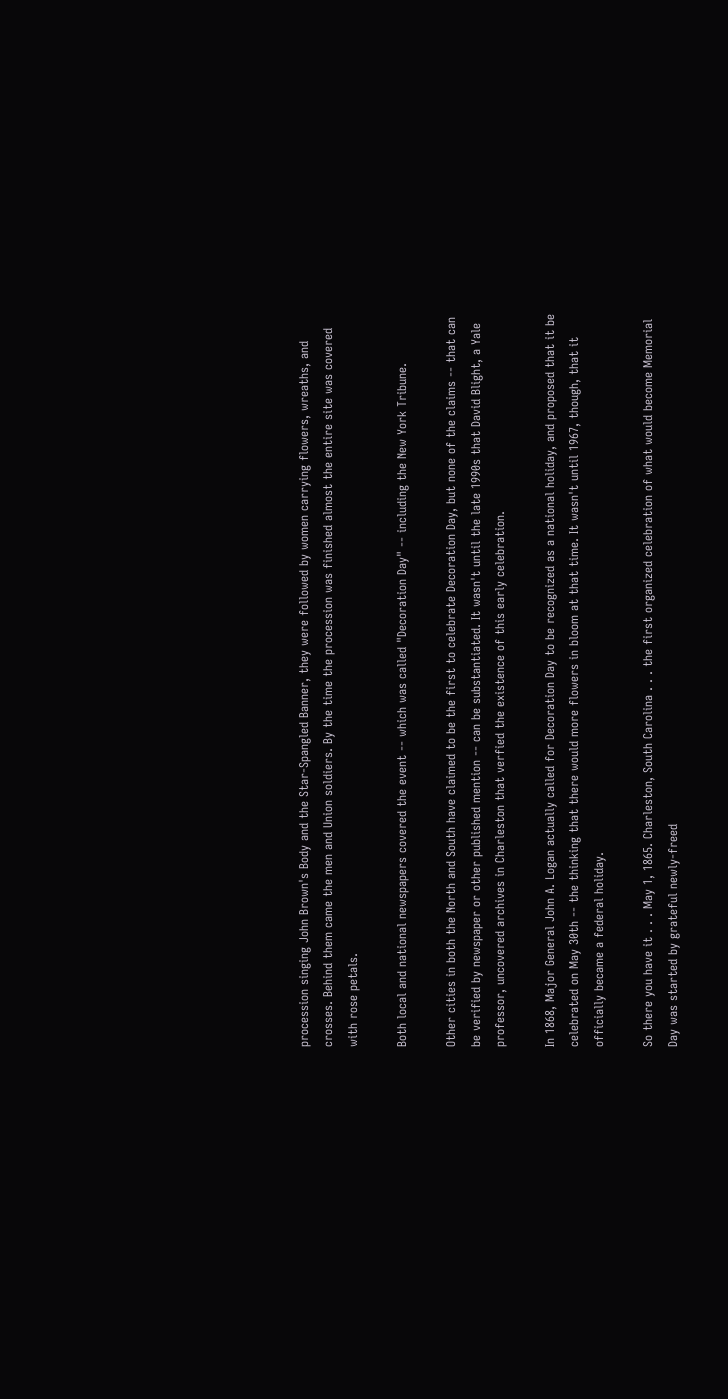procession singing John Brown's Body and the Star-Spangled Banner, they were followed by women carrying flowers, wreaths, and crosses. Behind them came the men and Union soldiers. By the time the procession was finished almost the entire site was covered with rose petals.

Both local and national newspapers covered the event -- which was called "Decoration Day" -- including the New York Tribune.

Other cities in both the North and South have claimed to be the first to celebrate Decoration Day, but none of the claims -- that can be verified by newspaper or other published mention -- can be substantiated. It wasn't until the late 1990s that David Blight, a Yale professor, uncovered archives in Charleston that verfied the existence of this early celebration.

In 1868, Major General John A. Logan actually called for Decoration Day to be recognized as a national holiday, and proposed that it be celebrated on May 30th -- the thinking that there would more flowers in bloom at that time. It wasn't until 1967, though, that it officially became a federal holiday.

So there you have it . . . May 1, 1865. Charleston, South Carolina . . . the first organized celebration of what would become Memorial Day was started by grateful newly-freed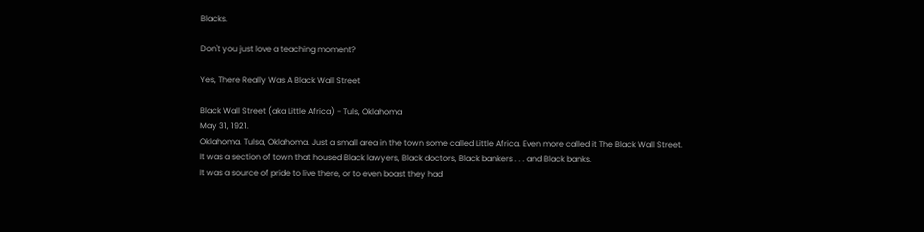Blacks.

Don't you just love a teaching moment?

Yes, There Really Was A Black Wall Street

Black Wall Street (aka Little Africa) - Tuls, Oklahoma
May 31, 1921.
Oklahoma. Tulsa, Oklahoma. Just a small area in the town some called Little Africa. Even more called it The Black Wall Street.
It was a section of town that housed Black lawyers, Black doctors, Black bankers . . . and Black banks.
It was a source of pride to live there, or to even boast they had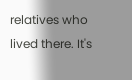relatives who lived there. It's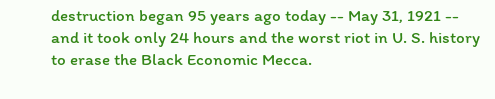destruction began 95 years ago today -- May 31, 1921 -- and it took only 24 hours and the worst riot in U. S. history to erase the Black Economic Mecca.